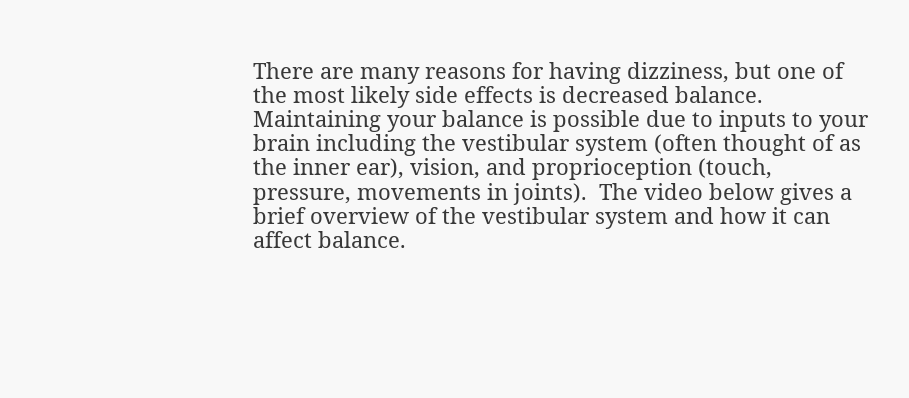There are many reasons for having dizziness, but one of the most likely side effects is decreased balance.  Maintaining your balance is possible due to inputs to your brain including the vestibular system (often thought of as the inner ear), vision, and proprioception (touch, pressure, movements in joints).  The video below gives a brief overview of the vestibular system and how it can affect balance.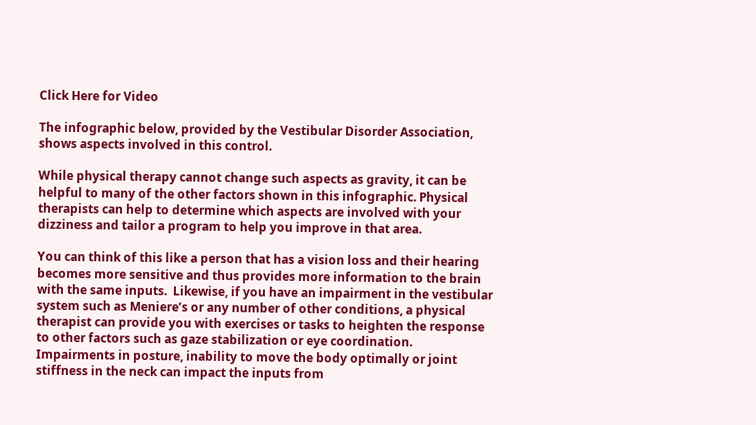Click Here for Video

The infographic below, provided by the Vestibular Disorder Association, shows aspects involved in this control.

While physical therapy cannot change such aspects as gravity, it can be helpful to many of the other factors shown in this infographic. Physical therapists can help to determine which aspects are involved with your dizziness and tailor a program to help you improve in that area.

You can think of this like a person that has a vision loss and their hearing becomes more sensitive and thus provides more information to the brain with the same inputs.  Likewise, if you have an impairment in the vestibular system such as Meniere’s or any number of other conditions, a physical therapist can provide you with exercises or tasks to heighten the response to other factors such as gaze stabilization or eye coordination.   Impairments in posture, inability to move the body optimally or joint stiffness in the neck can impact the inputs from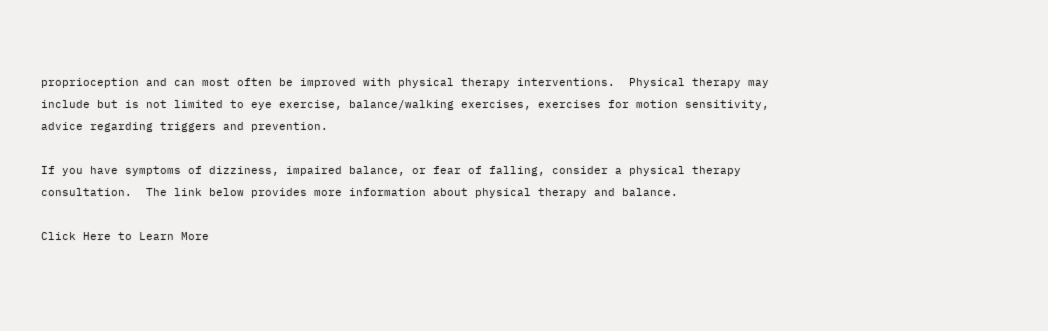proprioception and can most often be improved with physical therapy interventions.  Physical therapy may include but is not limited to eye exercise, balance/walking exercises, exercises for motion sensitivity, advice regarding triggers and prevention.

If you have symptoms of dizziness, impaired balance, or fear of falling, consider a physical therapy consultation.  The link below provides more information about physical therapy and balance.

Click Here to Learn More